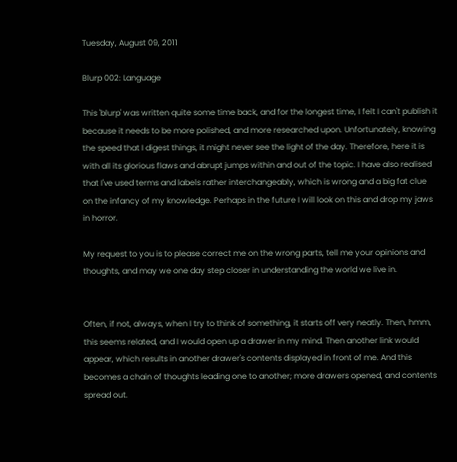Tuesday, August 09, 2011

Blurp 002: Language

This 'blurp' was written quite some time back, and for the longest time, I felt I can't publish it because it needs to be more polished, and more researched upon. Unfortunately, knowing the speed that I digest things, it might never see the light of the day. Therefore, here it is with all its glorious flaws and abrupt jumps within and out of the topic. I have also realised that I've used terms and labels rather interchangeably, which is wrong and a big fat clue on the infancy of my knowledge. Perhaps in the future I will look on this and drop my jaws in horror.

My request to you is to please correct me on the wrong parts, tell me your opinions and thoughts, and may we one day step closer in understanding the world we live in.


Often, if not, always, when I try to think of something, it starts off very neatly. Then, hmm, this seems related, and I would open up a drawer in my mind. Then another link would appear, which results in another drawer's contents displayed in front of me. And this becomes a chain of thoughts leading one to another; more drawers opened, and contents spread out.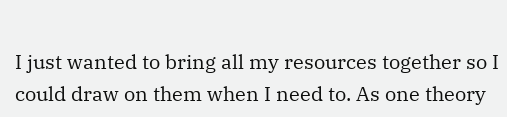I just wanted to bring all my resources together so I could draw on them when I need to. As one theory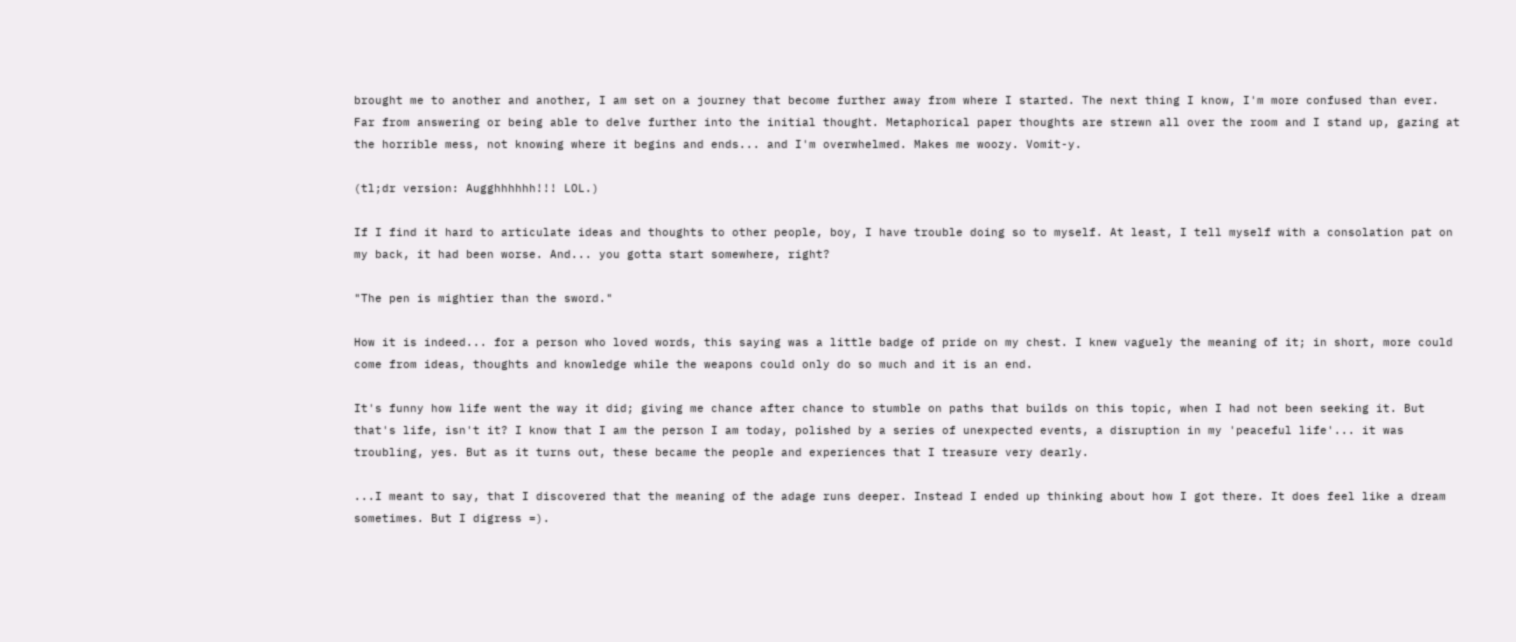brought me to another and another, I am set on a journey that become further away from where I started. The next thing I know, I'm more confused than ever. Far from answering or being able to delve further into the initial thought. Metaphorical paper thoughts are strewn all over the room and I stand up, gazing at the horrible mess, not knowing where it begins and ends... and I'm overwhelmed. Makes me woozy. Vomit-y.

(tl;dr version: Augghhhhhh!!! LOL.)

If I find it hard to articulate ideas and thoughts to other people, boy, I have trouble doing so to myself. At least, I tell myself with a consolation pat on my back, it had been worse. And... you gotta start somewhere, right?

"The pen is mightier than the sword."

How it is indeed... for a person who loved words, this saying was a little badge of pride on my chest. I knew vaguely the meaning of it; in short, more could come from ideas, thoughts and knowledge while the weapons could only do so much and it is an end.

It's funny how life went the way it did; giving me chance after chance to stumble on paths that builds on this topic, when I had not been seeking it. But that's life, isn't it? I know that I am the person I am today, polished by a series of unexpected events, a disruption in my 'peaceful life'... it was troubling, yes. But as it turns out, these became the people and experiences that I treasure very dearly.

...I meant to say, that I discovered that the meaning of the adage runs deeper. Instead I ended up thinking about how I got there. It does feel like a dream sometimes. But I digress =).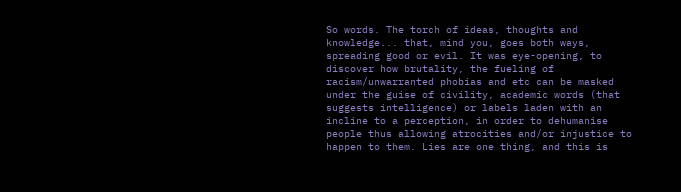So words. The torch of ideas, thoughts and knowledge... that, mind you, goes both ways, spreading good or evil. It was eye-opening, to discover how brutality, the fueling of racism/unwarranted phobias and etc can be masked under the guise of civility, academic words (that suggests intelligence) or labels laden with an incline to a perception, in order to dehumanise people thus allowing atrocities and/or injustice to happen to them. Lies are one thing, and this is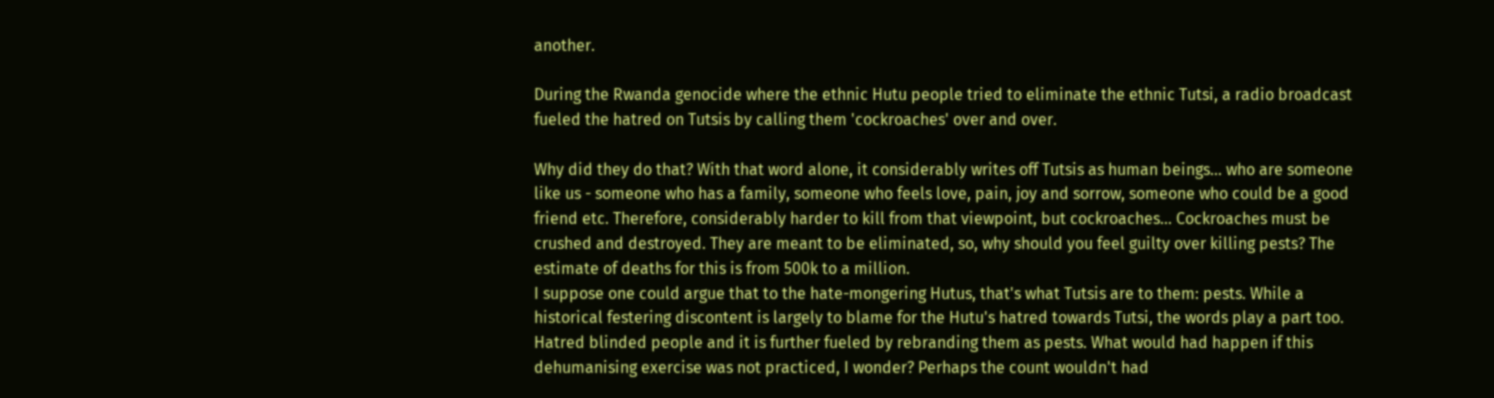another.

During the Rwanda genocide where the ethnic Hutu people tried to eliminate the ethnic Tutsi, a radio broadcast fueled the hatred on Tutsis by calling them 'cockroaches' over and over.

Why did they do that? With that word alone, it considerably writes off Tutsis as human beings... who are someone like us - someone who has a family, someone who feels love, pain, joy and sorrow, someone who could be a good friend etc. Therefore, considerably harder to kill from that viewpoint, but cockroaches... Cockroaches must be crushed and destroyed. They are meant to be eliminated, so, why should you feel guilty over killing pests? The estimate of deaths for this is from 500k to a million.
I suppose one could argue that to the hate-mongering Hutus, that's what Tutsis are to them: pests. While a historical festering discontent is largely to blame for the Hutu's hatred towards Tutsi, the words play a part too. Hatred blinded people and it is further fueled by rebranding them as pests. What would had happen if this dehumanising exercise was not practiced, I wonder? Perhaps the count wouldn't had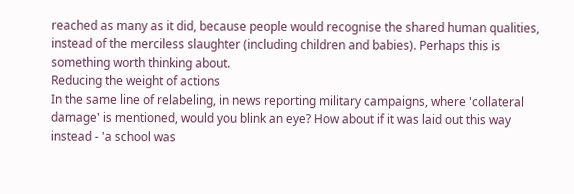reached as many as it did, because people would recognise the shared human qualities, instead of the merciless slaughter (including children and babies). Perhaps this is something worth thinking about.
Reducing the weight of actions
In the same line of relabeling, in news reporting military campaigns, where 'collateral damage' is mentioned, would you blink an eye? How about if it was laid out this way instead - 'a school was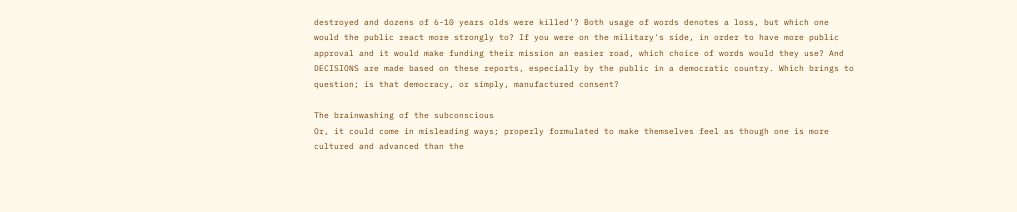destroyed and dozens of 6-10 years olds were killed'? Both usage of words denotes a loss, but which one would the public react more strongly to? If you were on the military's side, in order to have more public approval and it would make funding their mission an easier road, which choice of words would they use? And DECISIONS are made based on these reports, especially by the public in a democratic country. Which brings to question; is that democracy, or simply, manufactured consent?

The brainwashing of the subconscious
Or, it could come in misleading ways; properly formulated to make themselves feel as though one is more cultured and advanced than the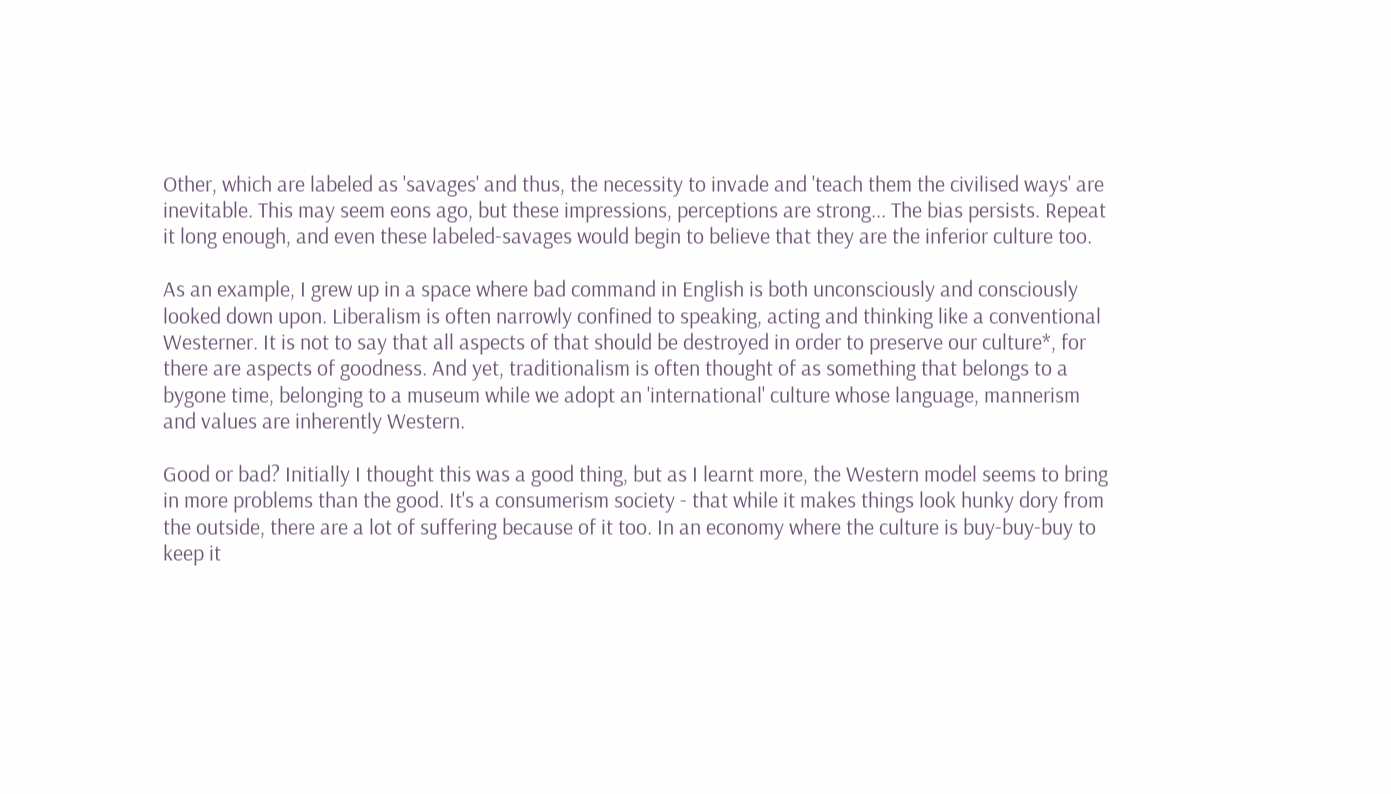Other, which are labeled as 'savages' and thus, the necessity to invade and 'teach them the civilised ways' are inevitable. This may seem eons ago, but these impressions, perceptions are strong... The bias persists. Repeat it long enough, and even these labeled-savages would begin to believe that they are the inferior culture too.

As an example, I grew up in a space where bad command in English is both unconsciously and consciously looked down upon. Liberalism is often narrowly confined to speaking, acting and thinking like a conventional Westerner. It is not to say that all aspects of that should be destroyed in order to preserve our culture*, for there are aspects of goodness. And yet, traditionalism is often thought of as something that belongs to a bygone time, belonging to a museum while we adopt an 'international' culture whose language, mannerism and values are inherently Western.

Good or bad? Initially I thought this was a good thing, but as I learnt more, the Western model seems to bring in more problems than the good. It's a consumerism society - that while it makes things look hunky dory from the outside, there are a lot of suffering because of it too. In an economy where the culture is buy-buy-buy to keep it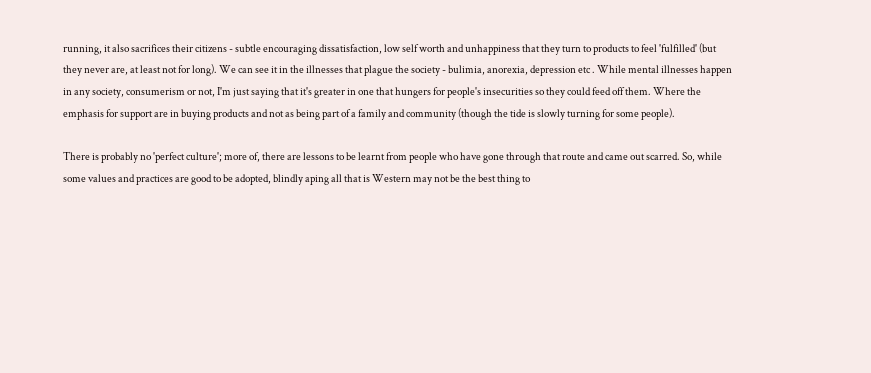running, it also sacrifices their citizens - subtle encouraging dissatisfaction, low self worth and unhappiness that they turn to products to feel 'fulfilled' (but they never are, at least not for long). We can see it in the illnesses that plague the society - bulimia, anorexia, depression etc . While mental illnesses happen in any society, consumerism or not, I'm just saying that it's greater in one that hungers for people's insecurities so they could feed off them. Where the emphasis for support are in buying products and not as being part of a family and community (though the tide is slowly turning for some people).

There is probably no 'perfect culture'; more of, there are lessons to be learnt from people who have gone through that route and came out scarred. So, while some values and practices are good to be adopted, blindly aping all that is Western may not be the best thing to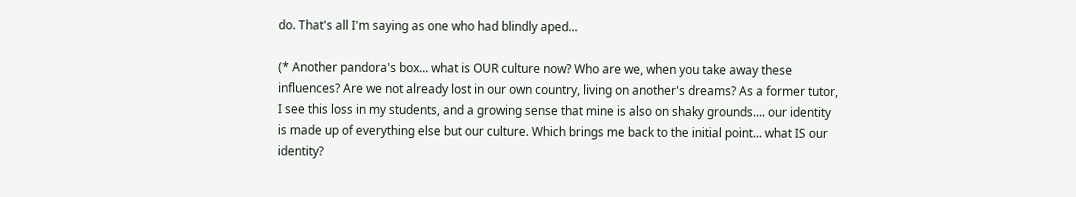do. That's all I'm saying as one who had blindly aped...

(* Another pandora's box... what is OUR culture now? Who are we, when you take away these influences? Are we not already lost in our own country, living on another's dreams? As a former tutor, I see this loss in my students, and a growing sense that mine is also on shaky grounds.... our identity is made up of everything else but our culture. Which brings me back to the initial point... what IS our identity?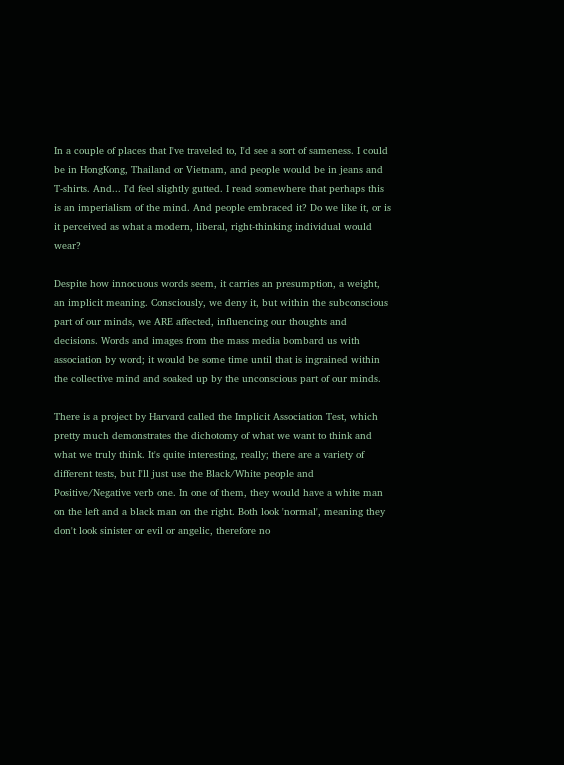In a couple of places that I've traveled to, I'd see a sort of sameness. I could be in HongKong, Thailand or Vietnam, and people would be in jeans and T-shirts. And... I'd feel slightly gutted. I read somewhere that perhaps this is an imperialism of the mind. And people embraced it? Do we like it, or is it perceived as what a modern, liberal, right-thinking individual would wear?

Despite how innocuous words seem, it carries an presumption, a weight, an implicit meaning. Consciously, we deny it, but within the subconscious part of our minds, we ARE affected, influencing our thoughts and decisions. Words and images from the mass media bombard us with association by word; it would be some time until that is ingrained within the collective mind and soaked up by the unconscious part of our minds.

There is a project by Harvard called the Implicit Association Test, which pretty much demonstrates the dichotomy of what we want to think and what we truly think. It's quite interesting, really; there are a variety of different tests, but I'll just use the Black/White people and Positive/Negative verb one. In one of them, they would have a white man on the left and a black man on the right. Both look 'normal', meaning they don't look sinister or evil or angelic, therefore no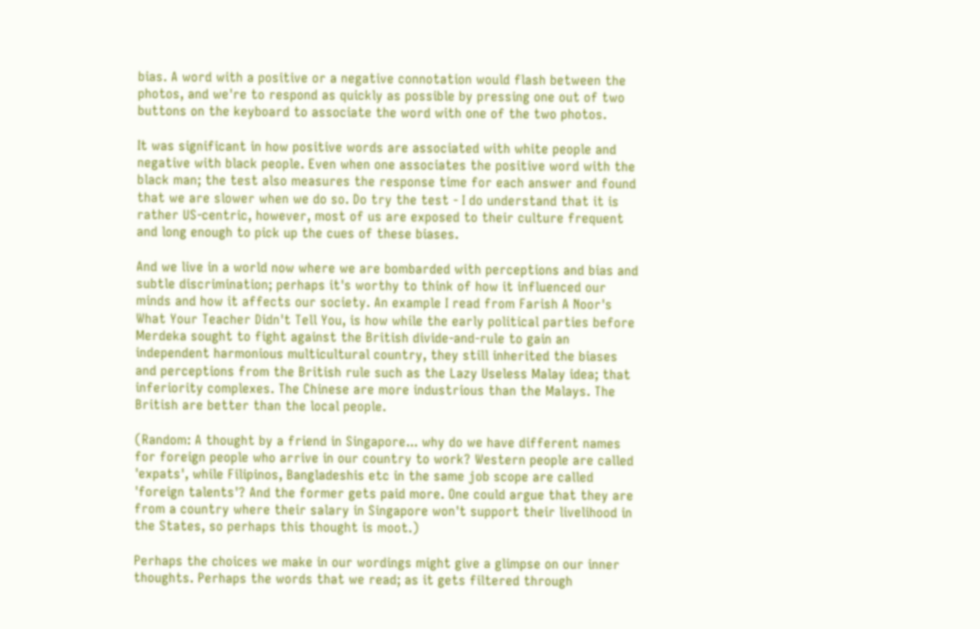bias. A word with a positive or a negative connotation would flash between the photos, and we're to respond as quickly as possible by pressing one out of two buttons on the keyboard to associate the word with one of the two photos.

It was significant in how positive words are associated with white people and negative with black people. Even when one associates the positive word with the black man; the test also measures the response time for each answer and found that we are slower when we do so. Do try the test - I do understand that it is rather US-centric, however, most of us are exposed to their culture frequent and long enough to pick up the cues of these biases.

And we live in a world now where we are bombarded with perceptions and bias and subtle discrimination; perhaps it's worthy to think of how it influenced our minds and how it affects our society. An example I read from Farish A Noor's What Your Teacher Didn't Tell You, is how while the early political parties before Merdeka sought to fight against the British divide-and-rule to gain an independent harmonious multicultural country, they still inherited the biases and perceptions from the British rule such as the Lazy Useless Malay idea; that inferiority complexes. The Chinese are more industrious than the Malays. The British are better than the local people.

(Random: A thought by a friend in Singapore... why do we have different names for foreign people who arrive in our country to work? Western people are called 'expats', while Filipinos, Bangladeshis etc in the same job scope are called 'foreign talents'? And the former gets paid more. One could argue that they are from a country where their salary in Singapore won't support their livelihood in the States, so perhaps this thought is moot.)

Perhaps the choices we make in our wordings might give a glimpse on our inner thoughts. Perhaps the words that we read; as it gets filtered through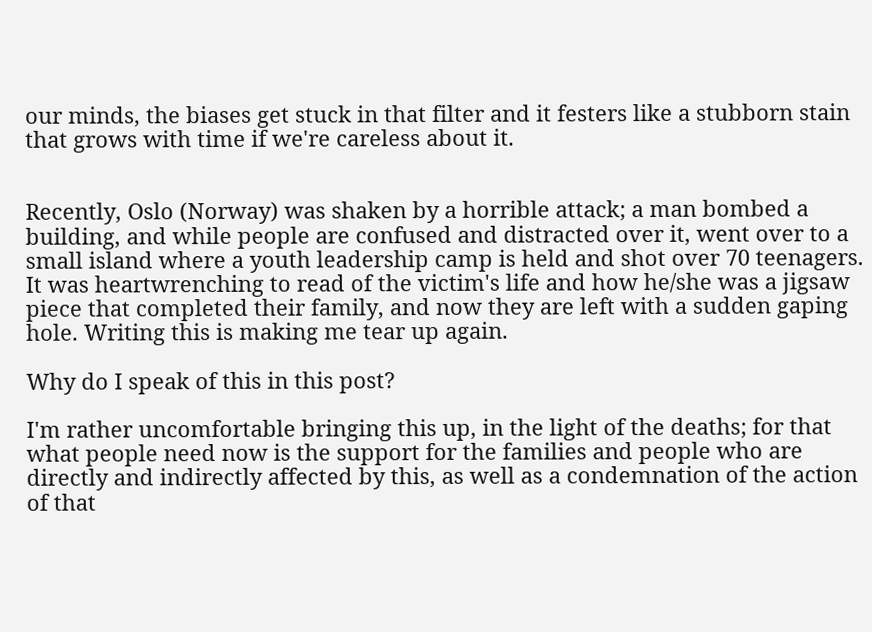our minds, the biases get stuck in that filter and it festers like a stubborn stain that grows with time if we're careless about it.


Recently, Oslo (Norway) was shaken by a horrible attack; a man bombed a building, and while people are confused and distracted over it, went over to a small island where a youth leadership camp is held and shot over 70 teenagers. It was heartwrenching to read of the victim's life and how he/she was a jigsaw piece that completed their family, and now they are left with a sudden gaping hole. Writing this is making me tear up again.

Why do I speak of this in this post?

I'm rather uncomfortable bringing this up, in the light of the deaths; for that what people need now is the support for the families and people who are directly and indirectly affected by this, as well as a condemnation of the action of that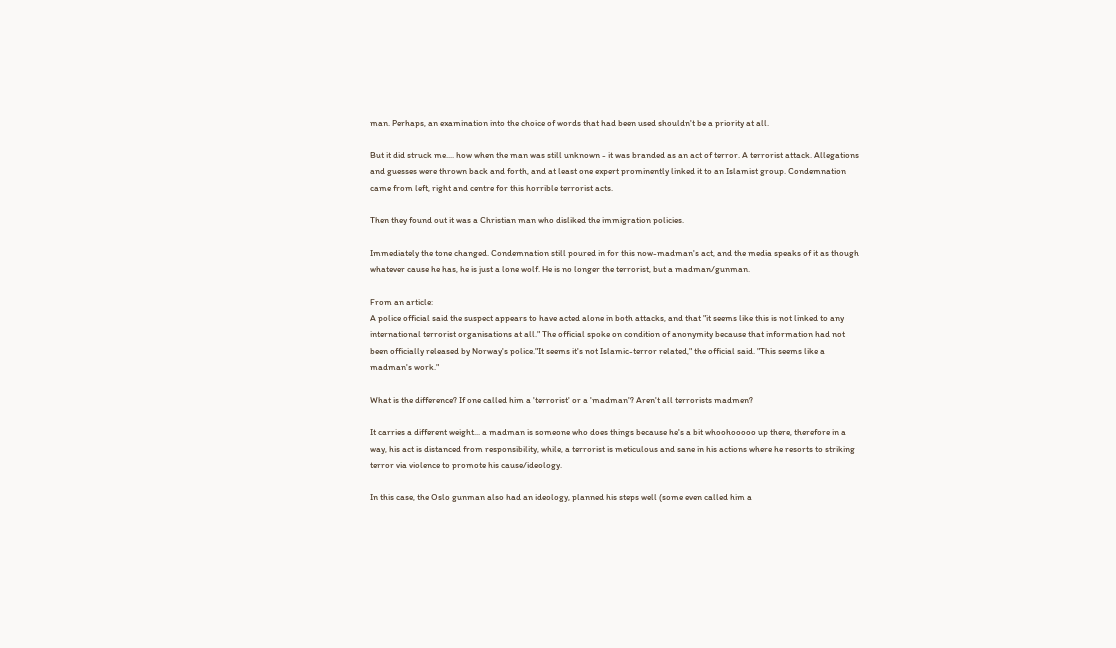man. Perhaps, an examination into the choice of words that had been used shouldn't be a priority at all.

But it did struck me.... how when the man was still unknown - it was branded as an act of terror. A terrorist attack. Allegations and guesses were thrown back and forth, and at least one expert prominently linked it to an Islamist group. Condemnation came from left, right and centre for this horrible terrorist acts.

Then they found out it was a Christian man who disliked the immigration policies.

Immediately the tone changed. Condemnation still poured in for this now-madman's act, and the media speaks of it as though whatever cause he has, he is just a lone wolf. He is no longer the terrorist, but a madman/gunman.

From an article:
A police official said the suspect appears to have acted alone in both attacks, and that "it seems like this is not linked to any international terrorist organisations at all." The official spoke on condition of anonymity because that information had not been officially released by Norway's police."It seems it's not Islamic-terror related," the official said. "This seems like a madman's work."

What is the difference? If one called him a 'terrorist' or a 'madman'? Aren't all terrorists madmen?

It carries a different weight... a madman is someone who does things because he's a bit whoohooooo up there, therefore in a way, his act is distanced from responsibility, while, a terrorist is meticulous and sane in his actions where he resorts to striking terror via violence to promote his cause/ideology.

In this case, the Oslo gunman also had an ideology, planned his steps well (some even called him a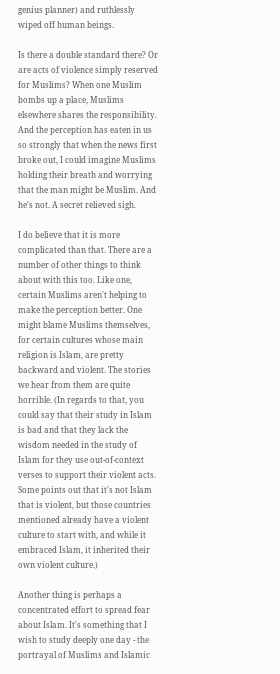genius planner) and ruthlessly wiped off human beings.

Is there a double standard there? Or are acts of violence simply reserved for Muslims? When one Muslim bombs up a place, Muslims elsewhere shares the responsibility. And the perception has eaten in us so strongly that when the news first broke out, I could imagine Muslims holding their breath and worrying that the man might be Muslim. And he's not. A secret relieved sigh.

I do believe that it is more complicated than that. There are a number of other things to think about with this too. Like one, certain Muslims aren't helping to make the perception better. One might blame Muslims themselves, for certain cultures whose main religion is Islam, are pretty backward and violent. The stories we hear from them are quite horrible. (In regards to that, you could say that their study in Islam is bad and that they lack the wisdom needed in the study of Islam for they use out-of-context verses to support their violent acts. Some points out that it's not Islam that is violent, but those countries mentioned already have a violent culture to start with, and while it embraced Islam, it inherited their own violent culture.)

Another thing is perhaps a concentrated effort to spread fear about Islam. It's something that I wish to study deeply one day - the portrayal of Muslims and Islamic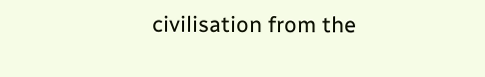civilisation from the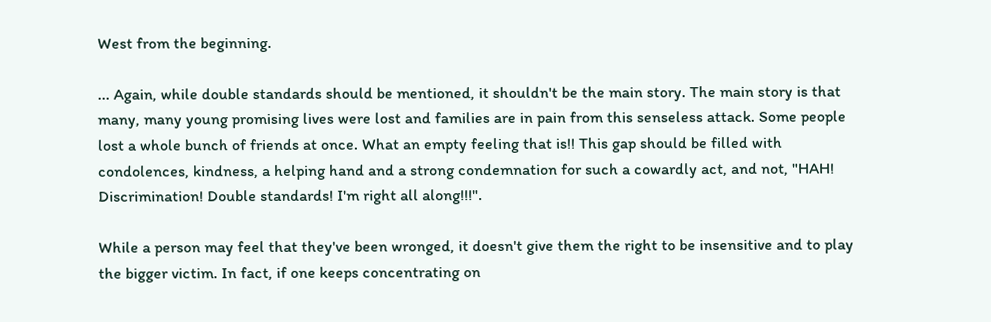West from the beginning.

... Again, while double standards should be mentioned, it shouldn't be the main story. The main story is that many, many young promising lives were lost and families are in pain from this senseless attack. Some people lost a whole bunch of friends at once. What an empty feeling that is!! This gap should be filled with condolences, kindness, a helping hand and a strong condemnation for such a cowardly act, and not, "HAH! Discrimination! Double standards! I'm right all along!!!".

While a person may feel that they've been wronged, it doesn't give them the right to be insensitive and to play the bigger victim. In fact, if one keeps concentrating on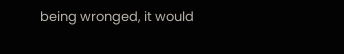being wronged, it would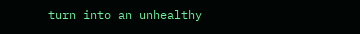turn into an unhealthy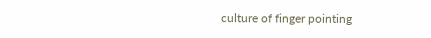culture of finger pointing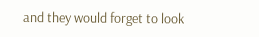and they would forget to look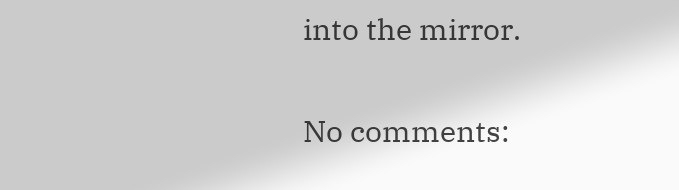into the mirror.

No comments: